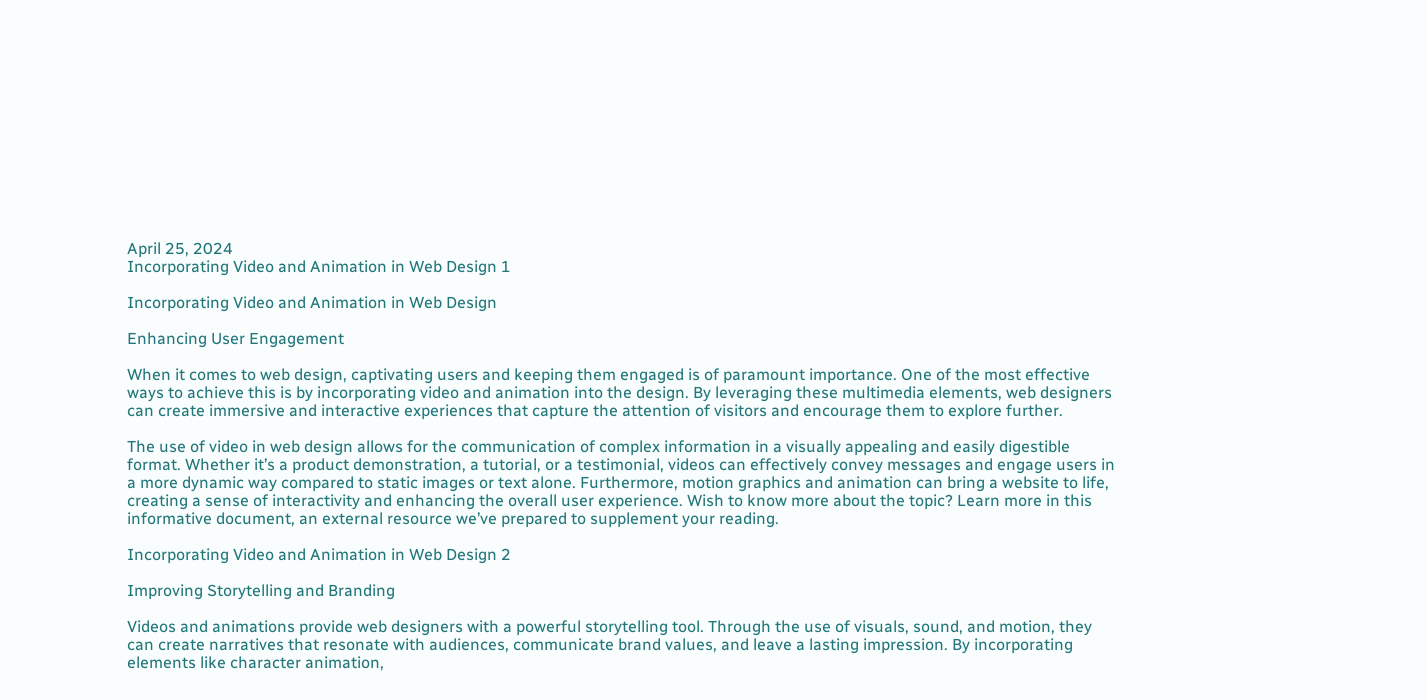April 25, 2024
Incorporating Video and Animation in Web Design 1

Incorporating Video and Animation in Web Design

Enhancing User Engagement

When it comes to web design, captivating users and keeping them engaged is of paramount importance. One of the most effective ways to achieve this is by incorporating video and animation into the design. By leveraging these multimedia elements, web designers can create immersive and interactive experiences that capture the attention of visitors and encourage them to explore further.

The use of video in web design allows for the communication of complex information in a visually appealing and easily digestible format. Whether it’s a product demonstration, a tutorial, or a testimonial, videos can effectively convey messages and engage users in a more dynamic way compared to static images or text alone. Furthermore, motion graphics and animation can bring a website to life, creating a sense of interactivity and enhancing the overall user experience. Wish to know more about the topic? Learn more in this informative document, an external resource we’ve prepared to supplement your reading.

Incorporating Video and Animation in Web Design 2

Improving Storytelling and Branding

Videos and animations provide web designers with a powerful storytelling tool. Through the use of visuals, sound, and motion, they can create narratives that resonate with audiences, communicate brand values, and leave a lasting impression. By incorporating elements like character animation,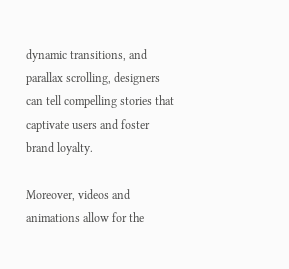dynamic transitions, and parallax scrolling, designers can tell compelling stories that captivate users and foster brand loyalty.

Moreover, videos and animations allow for the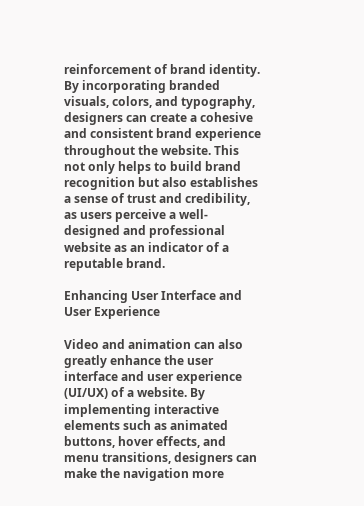reinforcement of brand identity. By incorporating branded visuals, colors, and typography, designers can create a cohesive and consistent brand experience throughout the website. This not only helps to build brand recognition but also establishes a sense of trust and credibility, as users perceive a well-designed and professional website as an indicator of a reputable brand.

Enhancing User Interface and User Experience

Video and animation can also greatly enhance the user interface and user experience (UI/UX) of a website. By implementing interactive elements such as animated buttons, hover effects, and menu transitions, designers can make the navigation more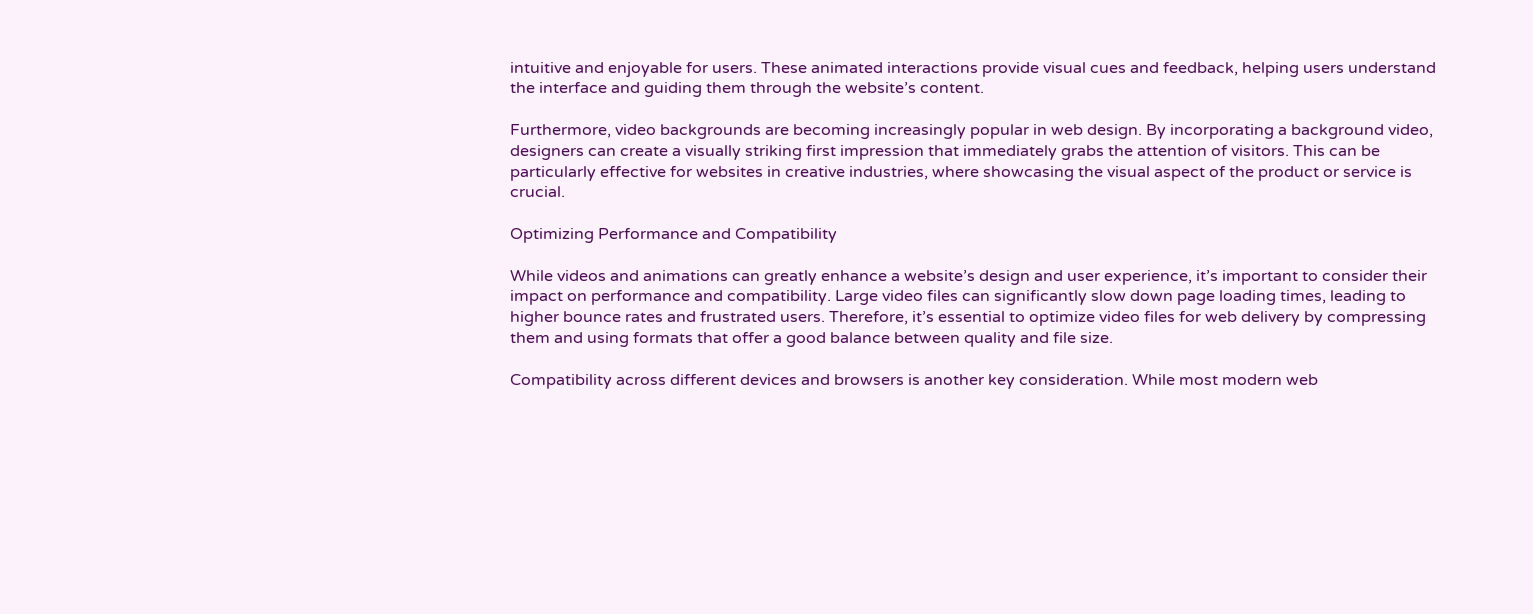intuitive and enjoyable for users. These animated interactions provide visual cues and feedback, helping users understand the interface and guiding them through the website’s content.

Furthermore, video backgrounds are becoming increasingly popular in web design. By incorporating a background video, designers can create a visually striking first impression that immediately grabs the attention of visitors. This can be particularly effective for websites in creative industries, where showcasing the visual aspect of the product or service is crucial.

Optimizing Performance and Compatibility

While videos and animations can greatly enhance a website’s design and user experience, it’s important to consider their impact on performance and compatibility. Large video files can significantly slow down page loading times, leading to higher bounce rates and frustrated users. Therefore, it’s essential to optimize video files for web delivery by compressing them and using formats that offer a good balance between quality and file size.

Compatibility across different devices and browsers is another key consideration. While most modern web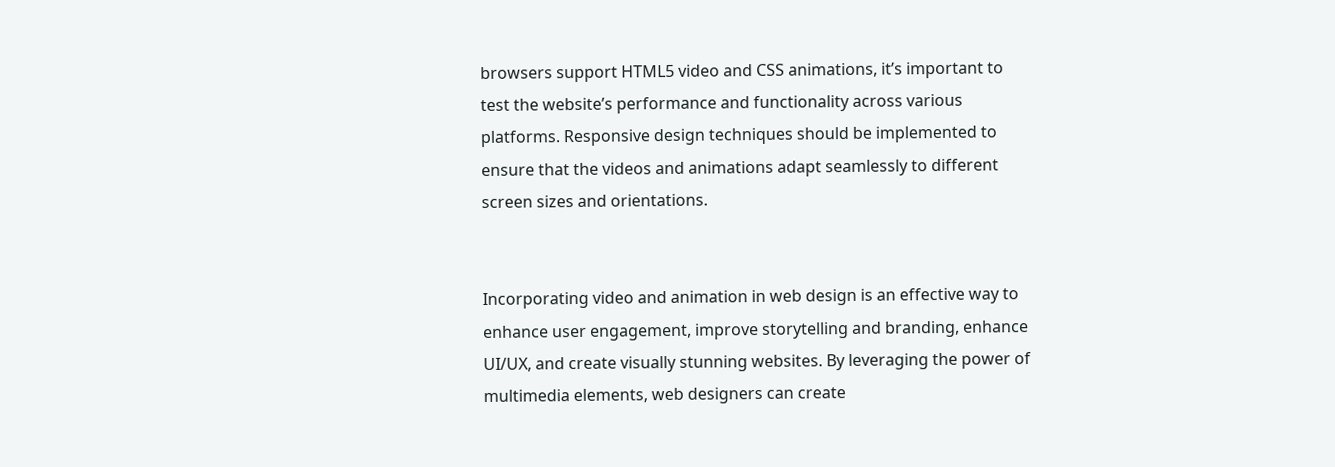browsers support HTML5 video and CSS animations, it’s important to test the website’s performance and functionality across various platforms. Responsive design techniques should be implemented to ensure that the videos and animations adapt seamlessly to different screen sizes and orientations.


Incorporating video and animation in web design is an effective way to enhance user engagement, improve storytelling and branding, enhance UI/UX, and create visually stunning websites. By leveraging the power of multimedia elements, web designers can create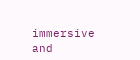immersive and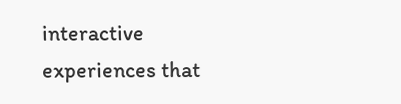interactive experiences that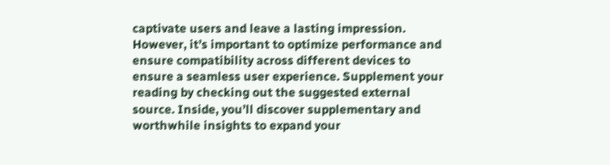captivate users and leave a lasting impression. However, it’s important to optimize performance and ensure compatibility across different devices to ensure a seamless user experience. Supplement your reading by checking out the suggested external source. Inside, you’ll discover supplementary and worthwhile insights to expand your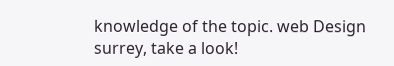knowledge of the topic. web Design surrey, take a look!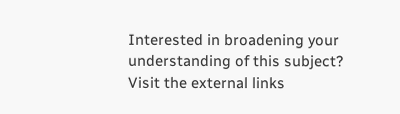Interested in broadening your understanding of this subject? Visit the external links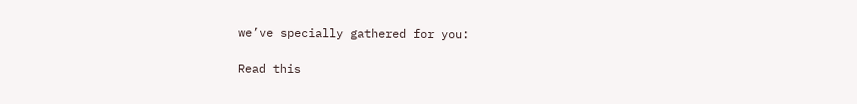we’ve specially gathered for you:

Read this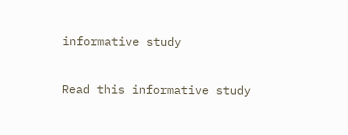informative study

Read this informative study